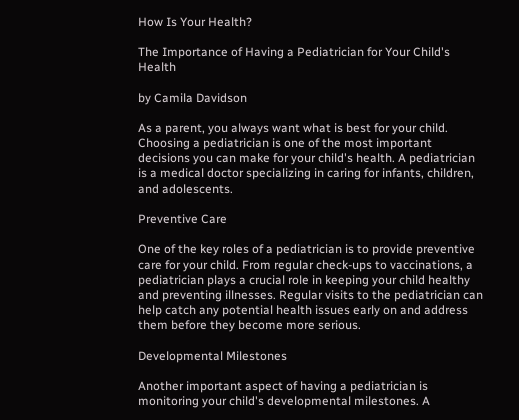How Is Your Health?

The Importance of Having a Pediatrician for Your Child's Health

by Camila Davidson

As a parent, you always want what is best for your child. Choosing a pediatrician is one of the most important decisions you can make for your child's health. A pediatrician is a medical doctor specializing in caring for infants, children, and adolescents.

Preventive Care

One of the key roles of a pediatrician is to provide preventive care for your child. From regular check-ups to vaccinations, a pediatrician plays a crucial role in keeping your child healthy and preventing illnesses. Regular visits to the pediatrician can help catch any potential health issues early on and address them before they become more serious.

Developmental Milestones

Another important aspect of having a pediatrician is monitoring your child's developmental milestones. A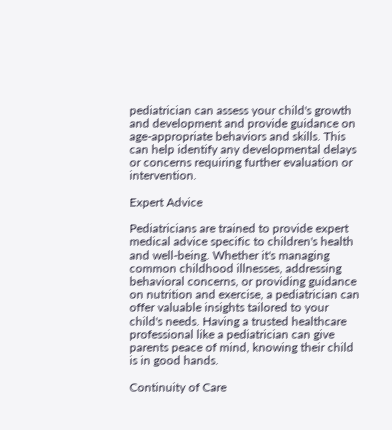pediatrician can assess your child's growth and development and provide guidance on age-appropriate behaviors and skills. This can help identify any developmental delays or concerns requiring further evaluation or intervention.

Expert Advice

Pediatricians are trained to provide expert medical advice specific to children's health and well-being. Whether it's managing common childhood illnesses, addressing behavioral concerns, or providing guidance on nutrition and exercise, a pediatrician can offer valuable insights tailored to your child's needs. Having a trusted healthcare professional like a pediatrician can give parents peace of mind, knowing their child is in good hands.

Continuity of Care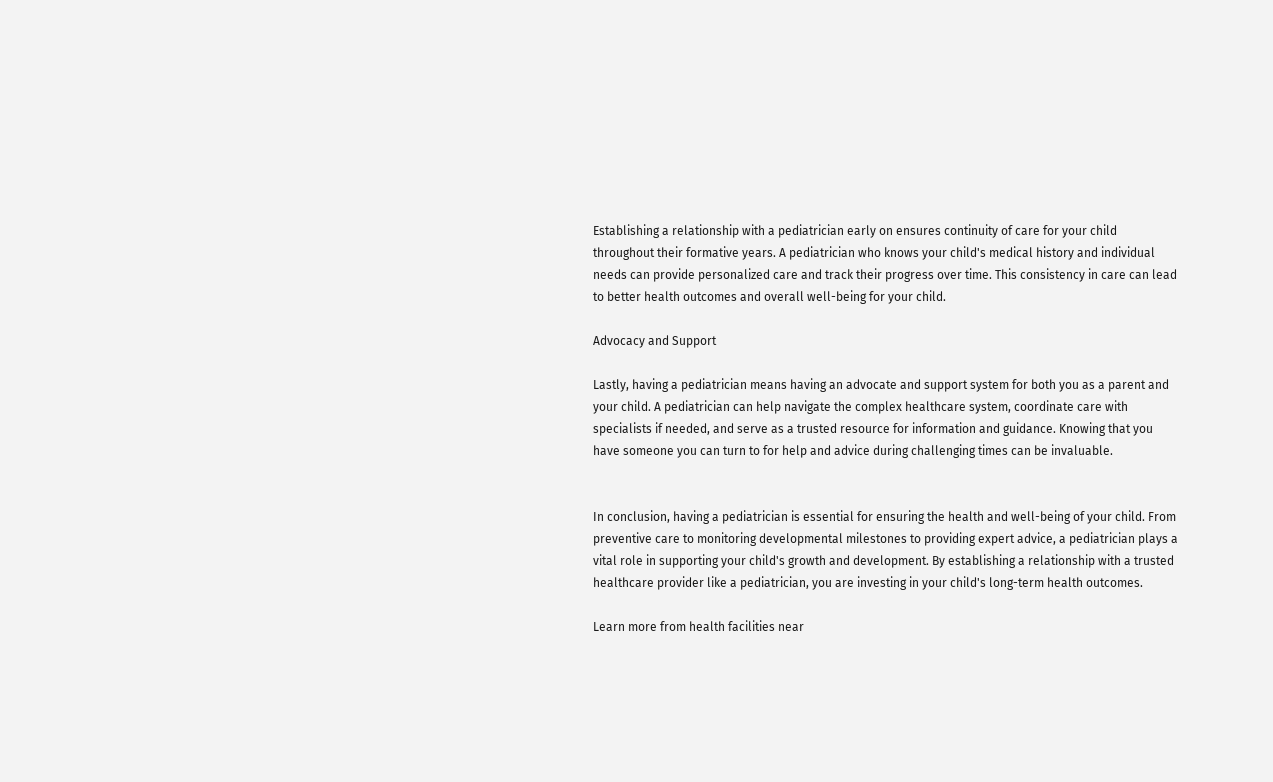Establishing a relationship with a pediatrician early on ensures continuity of care for your child throughout their formative years. A pediatrician who knows your child's medical history and individual needs can provide personalized care and track their progress over time. This consistency in care can lead to better health outcomes and overall well-being for your child.

Advocacy and Support

Lastly, having a pediatrician means having an advocate and support system for both you as a parent and your child. A pediatrician can help navigate the complex healthcare system, coordinate care with specialists if needed, and serve as a trusted resource for information and guidance. Knowing that you have someone you can turn to for help and advice during challenging times can be invaluable.


In conclusion, having a pediatrician is essential for ensuring the health and well-being of your child. From preventive care to monitoring developmental milestones to providing expert advice, a pediatrician plays a vital role in supporting your child's growth and development. By establishing a relationship with a trusted healthcare provider like a pediatrician, you are investing in your child's long-term health outcomes.

Learn more from health facilities near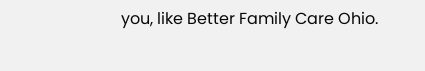you, like Better Family Care Ohio.